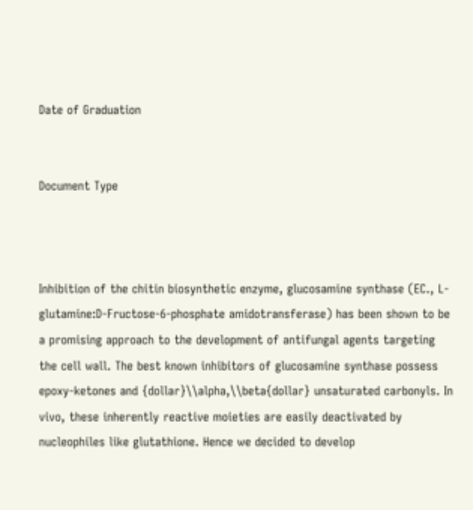Date of Graduation


Document Type



Inhibition of the chitin biosynthetic enzyme, glucosamine synthase (EC., L-glutamine:D-Fructose-6-phosphate amidotransferase) has been shown to be a promising approach to the development of antifungal agents targeting the cell wall. The best known inhibitors of glucosamine synthase possess epoxy-ketones and {dollar}\\alpha,\\beta{dollar} unsaturated carbonyls. In vivo, these inherently reactive moieties are easily deactivated by nucleophiles like glutathione. Hence we decided to develop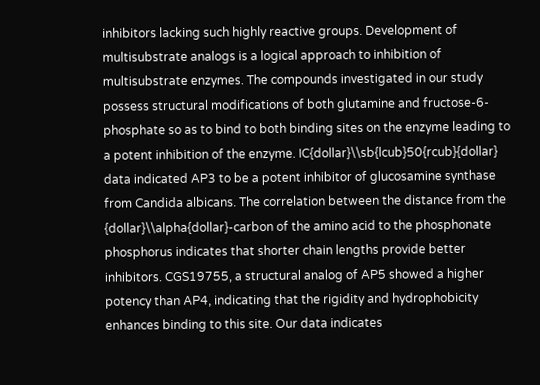inhibitors lacking such highly reactive groups. Development of multisubstrate analogs is a logical approach to inhibition of multisubstrate enzymes. The compounds investigated in our study possess structural modifications of both glutamine and fructose-6-phosphate so as to bind to both binding sites on the enzyme leading to a potent inhibition of the enzyme. IC{dollar}\\sb{lcub}50{rcub}{dollar} data indicated AP3 to be a potent inhibitor of glucosamine synthase from Candida albicans. The correlation between the distance from the {dollar}\\alpha{dollar}-carbon of the amino acid to the phosphonate phosphorus indicates that shorter chain lengths provide better inhibitors. CGS19755, a structural analog of AP5 showed a higher potency than AP4, indicating that the rigidity and hydrophobicity enhances binding to this site. Our data indicates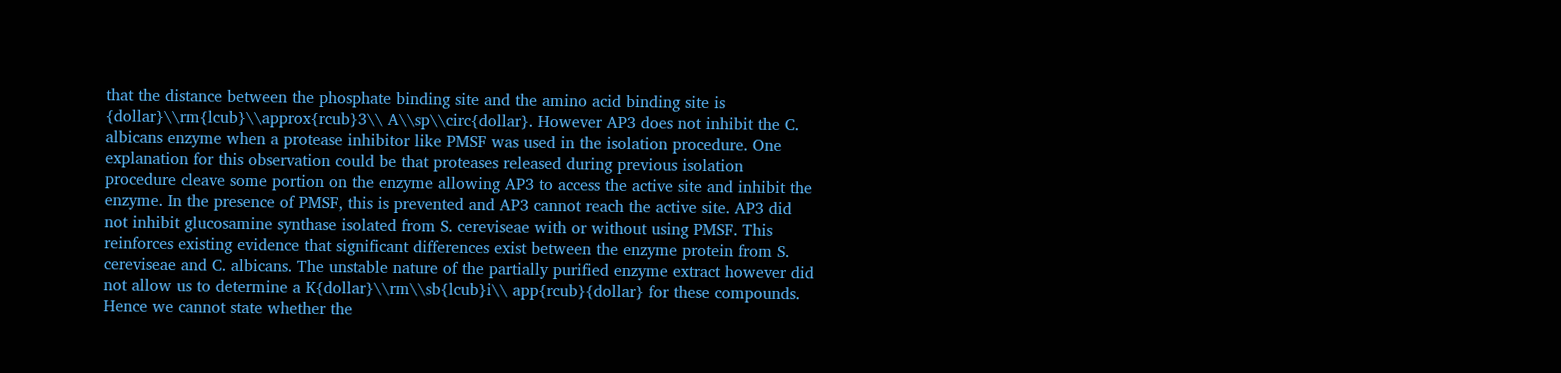that the distance between the phosphate binding site and the amino acid binding site is {dollar}\\rm{lcub}\\approx{rcub}3\\ A\\sp\\circ{dollar}. However AP3 does not inhibit the C. albicans enzyme when a protease inhibitor like PMSF was used in the isolation procedure. One explanation for this observation could be that proteases released during previous isolation procedure cleave some portion on the enzyme allowing AP3 to access the active site and inhibit the enzyme. In the presence of PMSF, this is prevented and AP3 cannot reach the active site. AP3 did not inhibit glucosamine synthase isolated from S. cereviseae with or without using PMSF. This reinforces existing evidence that significant differences exist between the enzyme protein from S. cereviseae and C. albicans. The unstable nature of the partially purified enzyme extract however did not allow us to determine a K{dollar}\\rm\\sb{lcub}i\\ app{rcub}{dollar} for these compounds. Hence we cannot state whether the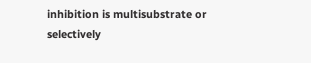inhibition is multisubstrate or selectively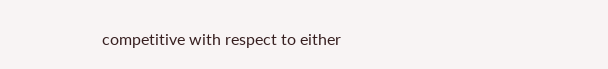competitive with respect to either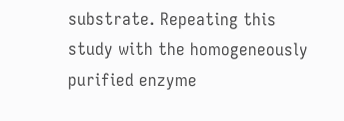substrate. Repeating this study with the homogeneously purified enzyme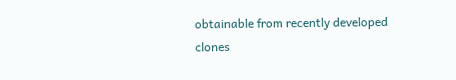obtainable from recently developed clones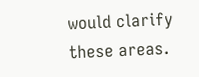would clarify these areas.